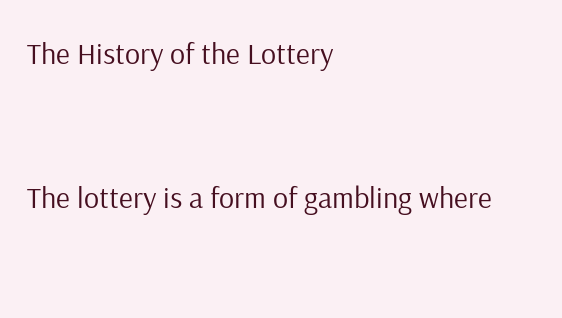The History of the Lottery


The lottery is a form of gambling where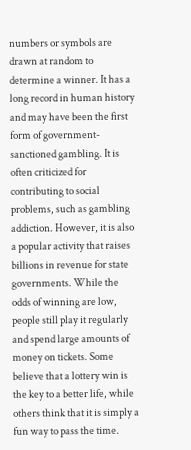numbers or symbols are drawn at random to determine a winner. It has a long record in human history and may have been the first form of government-sanctioned gambling. It is often criticized for contributing to social problems, such as gambling addiction. However, it is also a popular activity that raises billions in revenue for state governments. While the odds of winning are low, people still play it regularly and spend large amounts of money on tickets. Some believe that a lottery win is the key to a better life, while others think that it is simply a fun way to pass the time.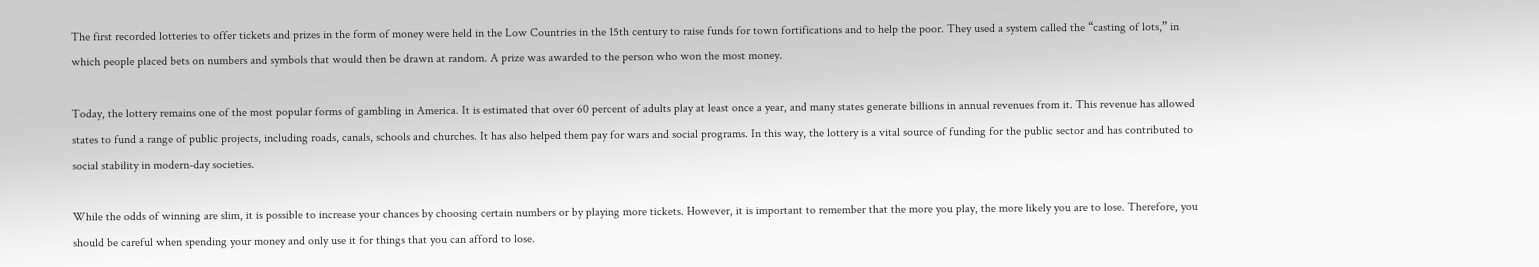The first recorded lotteries to offer tickets and prizes in the form of money were held in the Low Countries in the 15th century to raise funds for town fortifications and to help the poor. They used a system called the “casting of lots,” in which people placed bets on numbers and symbols that would then be drawn at random. A prize was awarded to the person who won the most money.

Today, the lottery remains one of the most popular forms of gambling in America. It is estimated that over 60 percent of adults play at least once a year, and many states generate billions in annual revenues from it. This revenue has allowed states to fund a range of public projects, including roads, canals, schools and churches. It has also helped them pay for wars and social programs. In this way, the lottery is a vital source of funding for the public sector and has contributed to social stability in modern-day societies.

While the odds of winning are slim, it is possible to increase your chances by choosing certain numbers or by playing more tickets. However, it is important to remember that the more you play, the more likely you are to lose. Therefore, you should be careful when spending your money and only use it for things that you can afford to lose.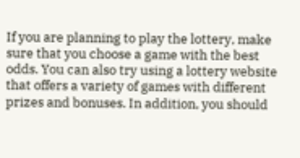If you are planning to play the lottery, make sure that you choose a game with the best odds. You can also try using a lottery website that offers a variety of games with different prizes and bonuses. In addition, you should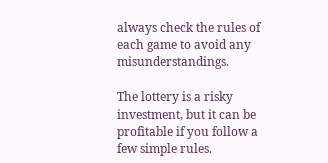always check the rules of each game to avoid any misunderstandings.

The lottery is a risky investment, but it can be profitable if you follow a few simple rules.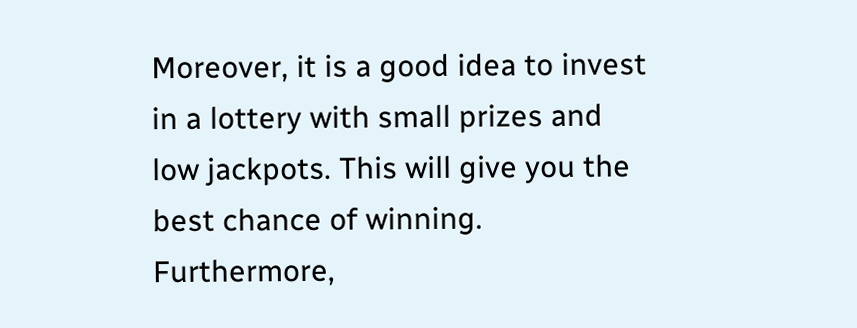Moreover, it is a good idea to invest in a lottery with small prizes and low jackpots. This will give you the best chance of winning. Furthermore,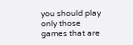you should play only those games that are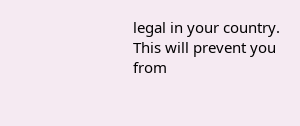legal in your country. This will prevent you from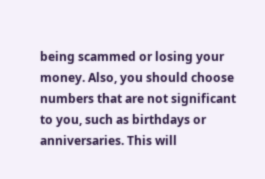being scammed or losing your money. Also, you should choose numbers that are not significant to you, such as birthdays or anniversaries. This will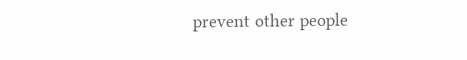prevent other people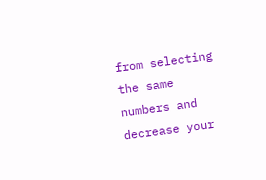from selecting the same numbers and decrease your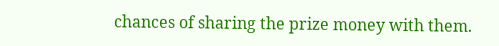chances of sharing the prize money with them.